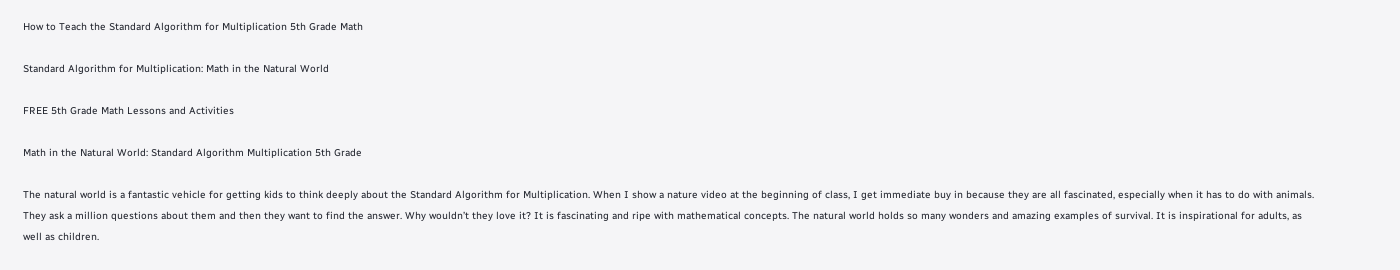How to Teach the Standard Algorithm for Multiplication 5th Grade Math

Standard Algorithm for Multiplication: Math in the Natural World

FREE 5th Grade Math Lessons and Activities

Math in the Natural World: Standard Algorithm Multiplication 5th Grade

The natural world is a fantastic vehicle for getting kids to think deeply about the Standard Algorithm for Multiplication. When I show a nature video at the beginning of class, I get immediate buy in because they are all fascinated, especially when it has to do with animals. They ask a million questions about them and then they want to find the answer. Why wouldn’t they love it? It is fascinating and ripe with mathematical concepts. The natural world holds so many wonders and amazing examples of survival. It is inspirational for adults, as well as children.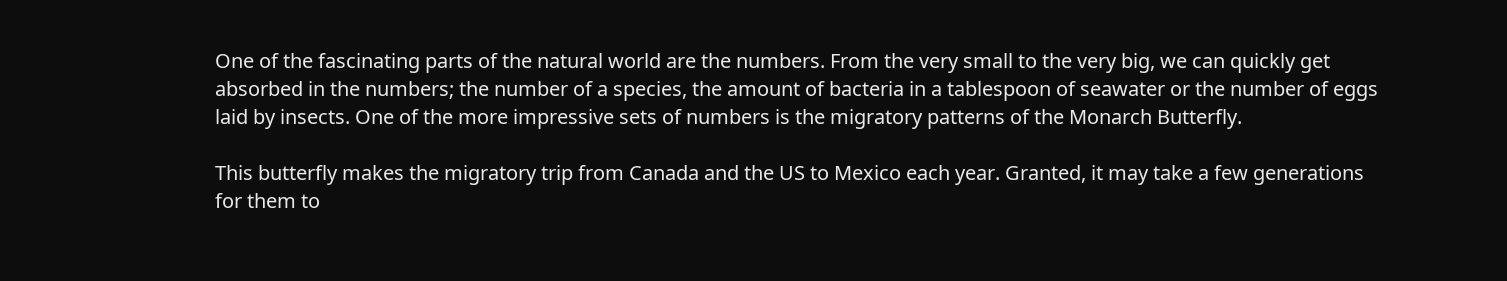One of the fascinating parts of the natural world are the numbers. From the very small to the very big, we can quickly get absorbed in the numbers; the number of a species, the amount of bacteria in a tablespoon of seawater or the number of eggs laid by insects. One of the more impressive sets of numbers is the migratory patterns of the Monarch Butterfly.

This butterfly makes the migratory trip from Canada and the US to Mexico each year. Granted, it may take a few generations for them to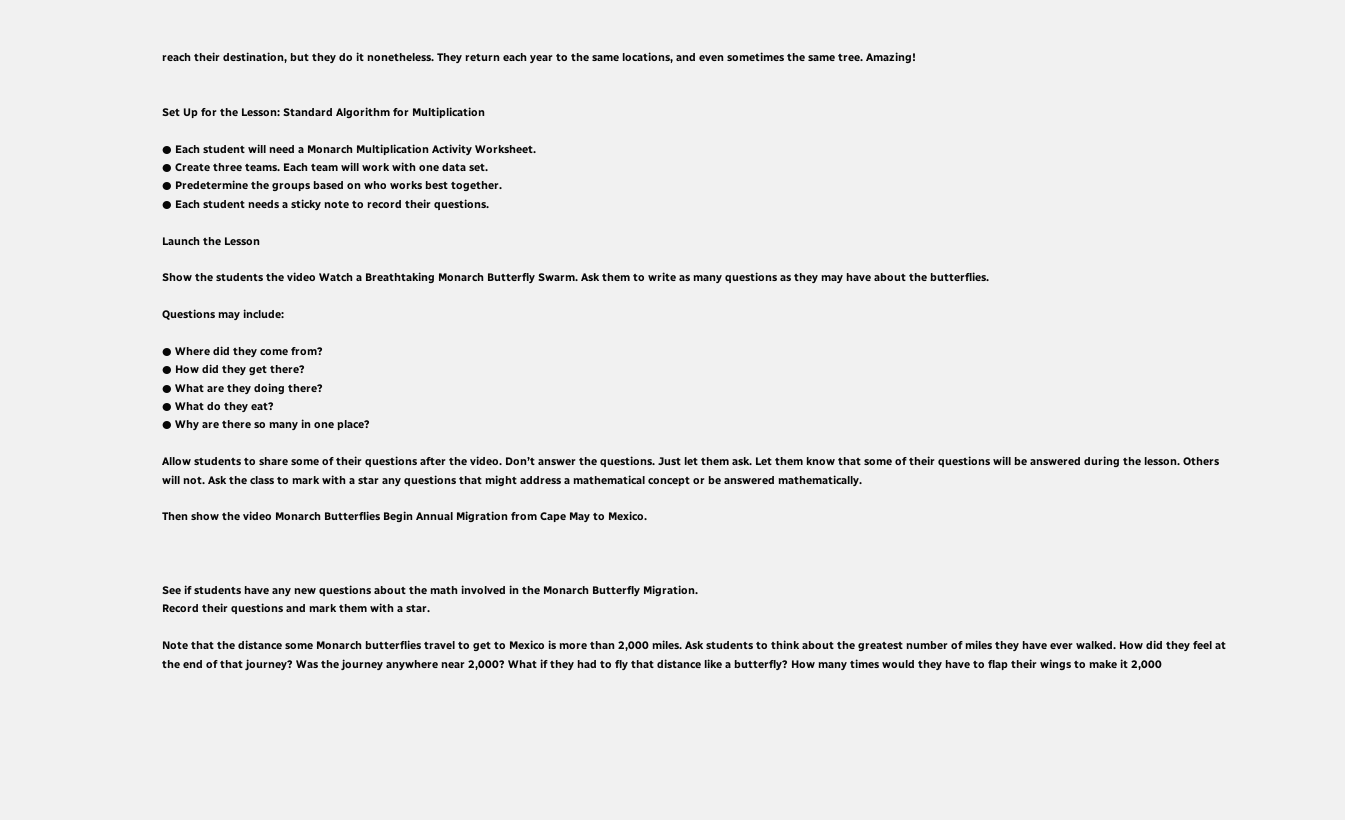reach their destination, but they do it nonetheless. They return each year to the same locations, and even sometimes the same tree. Amazing!


Set Up for the Lesson: Standard Algorithm for Multiplication

● Each student will need a Monarch Multiplication Activity Worksheet.
● Create three teams. Each team will work with one data set.
● Predetermine the groups based on who works best together.
● Each student needs a sticky note to record their questions.

Launch the Lesson

Show the students the video Watch a Breathtaking Monarch Butterfly Swarm. Ask them to write as many questions as they may have about the butterflies.

Questions may include:

● Where did they come from?
● How did they get there?
● What are they doing there?
● What do they eat?
● Why are there so many in one place?

Allow students to share some of their questions after the video. Don’t answer the questions. Just let them ask. Let them know that some of their questions will be answered during the lesson. Others will not. Ask the class to mark with a star any questions that might address a mathematical concept or be answered mathematically.

Then show the video Monarch Butterflies Begin Annual Migration from Cape May to Mexico.



See if students have any new questions about the math involved in the Monarch Butterfly Migration.
Record their questions and mark them with a star.

Note that the distance some Monarch butterflies travel to get to Mexico is more than 2,000 miles. Ask students to think about the greatest number of miles they have ever walked. How did they feel at the end of that journey? Was the journey anywhere near 2,000? What if they had to fly that distance like a butterfly? How many times would they have to flap their wings to make it 2,000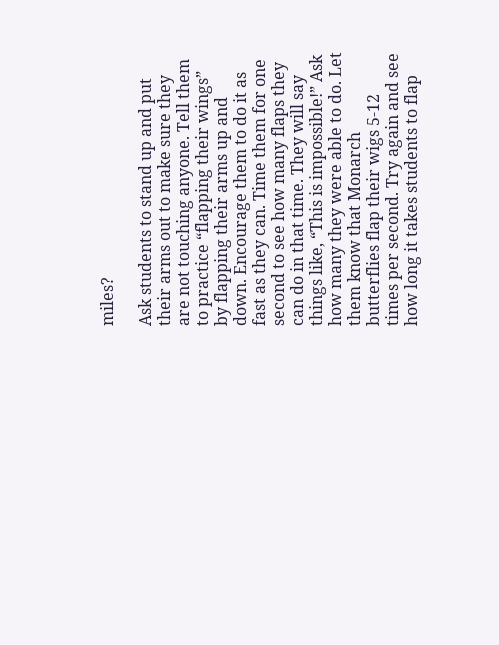miles?

Ask students to stand up and put their arms out to make sure they are not touching anyone. Tell them to practice “flapping their wings” by flapping their arms up and down. Encourage them to do it as fast as they can. Time them for one second to see how many flaps they can do in that time. They will say things like, “This is impossible!” Ask how many they were able to do. Let them know that Monarch butterflies flap their wigs 5-12 times per second. Try again and see how long it takes students to flap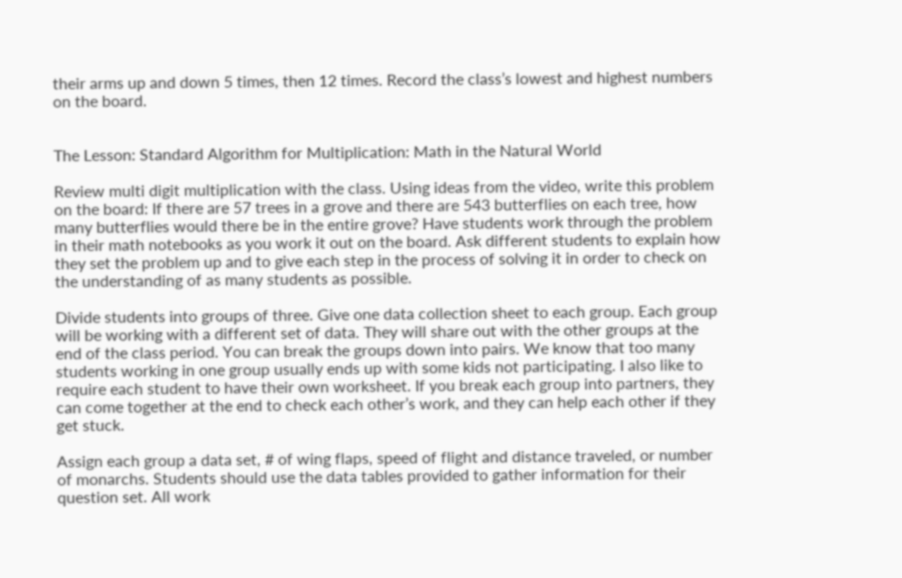their arms up and down 5 times, then 12 times. Record the class’s lowest and highest numbers on the board.


The Lesson: Standard Algorithm for Multiplication: Math in the Natural World

Review multi digit multiplication with the class. Using ideas from the video, write this problem on the board: If there are 57 trees in a grove and there are 543 butterflies on each tree, how many butterflies would there be in the entire grove? Have students work through the problem in their math notebooks as you work it out on the board. Ask different students to explain how they set the problem up and to give each step in the process of solving it in order to check on the understanding of as many students as possible.

Divide students into groups of three. Give one data collection sheet to each group. Each group will be working with a different set of data. They will share out with the other groups at the end of the class period. You can break the groups down into pairs. We know that too many students working in one group usually ends up with some kids not participating. I also like to require each student to have their own worksheet. If you break each group into partners, they can come together at the end to check each other’s work, and they can help each other if they get stuck.

Assign each group a data set, # of wing flaps, speed of flight and distance traveled, or number of monarchs. Students should use the data tables provided to gather information for their question set. All work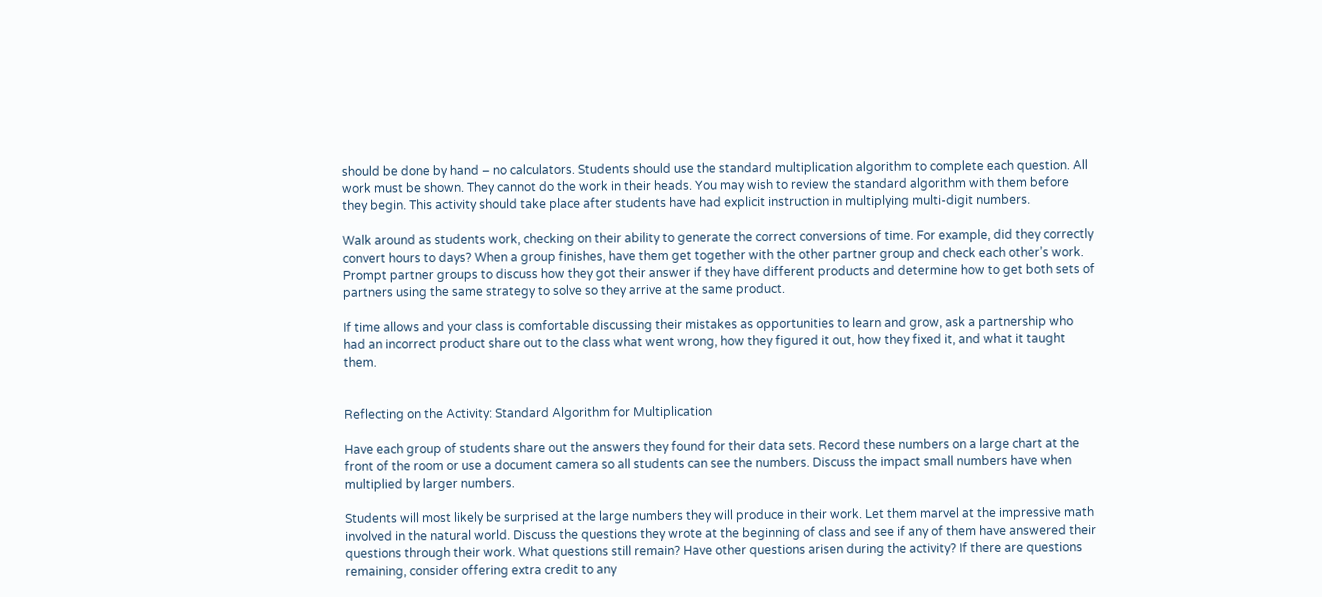should be done by hand – no calculators. Students should use the standard multiplication algorithm to complete each question. All work must be shown. They cannot do the work in their heads. You may wish to review the standard algorithm with them before they begin. This activity should take place after students have had explicit instruction in multiplying multi-digit numbers.

Walk around as students work, checking on their ability to generate the correct conversions of time. For example, did they correctly convert hours to days? When a group finishes, have them get together with the other partner group and check each other’s work. Prompt partner groups to discuss how they got their answer if they have different products and determine how to get both sets of partners using the same strategy to solve so they arrive at the same product.

If time allows and your class is comfortable discussing their mistakes as opportunities to learn and grow, ask a partnership who had an incorrect product share out to the class what went wrong, how they figured it out, how they fixed it, and what it taught them.


Reflecting on the Activity: Standard Algorithm for Multiplication

Have each group of students share out the answers they found for their data sets. Record these numbers on a large chart at the front of the room or use a document camera so all students can see the numbers. Discuss the impact small numbers have when multiplied by larger numbers.

Students will most likely be surprised at the large numbers they will produce in their work. Let them marvel at the impressive math involved in the natural world. Discuss the questions they wrote at the beginning of class and see if any of them have answered their questions through their work. What questions still remain? Have other questions arisen during the activity? If there are questions remaining, consider offering extra credit to any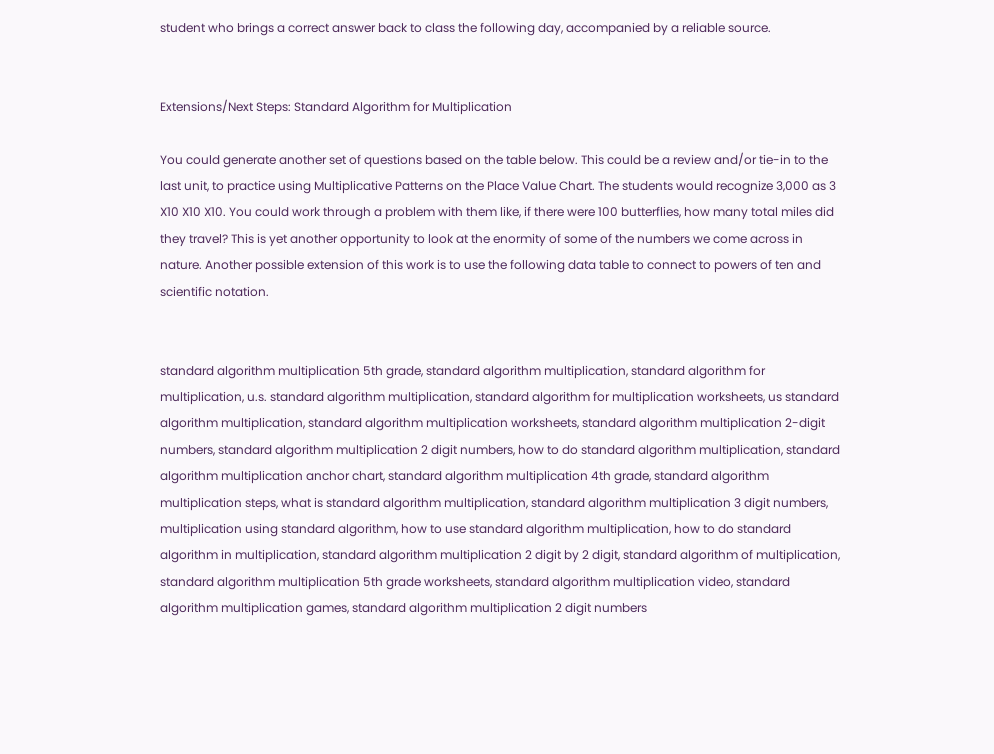student who brings a correct answer back to class the following day, accompanied by a reliable source.


Extensions/Next Steps: Standard Algorithm for Multiplication

You could generate another set of questions based on the table below. This could be a review and/or tie-in to the last unit, to practice using Multiplicative Patterns on the Place Value Chart. The students would recognize 3,000 as 3 X10 X10 X10. You could work through a problem with them like, if there were 100 butterflies, how many total miles did they travel? This is yet another opportunity to look at the enormity of some of the numbers we come across in nature. Another possible extension of this work is to use the following data table to connect to powers of ten and scientific notation.


standard algorithm multiplication 5th grade, standard algorithm multiplication, standard algorithm for multiplication, u.s. standard algorithm multiplication, standard algorithm for multiplication worksheets, us standard algorithm multiplication, standard algorithm multiplication worksheets, standard algorithm multiplication 2-digit numbers, standard algorithm multiplication 2 digit numbers, how to do standard algorithm multiplication, standard algorithm multiplication anchor chart, standard algorithm multiplication 4th grade, standard algorithm multiplication steps, what is standard algorithm multiplication, standard algorithm multiplication 3 digit numbers, multiplication using standard algorithm, how to use standard algorithm multiplication, how to do standard algorithm in multiplication, standard algorithm multiplication 2 digit by 2 digit, standard algorithm of multiplication, standard algorithm multiplication 5th grade worksheets, standard algorithm multiplication video, standard algorithm multiplication games, standard algorithm multiplication 2 digit numbers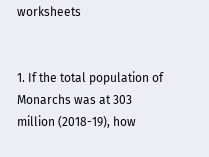worksheets


1. If the total population of Monarchs was at 303 million (2018-19), how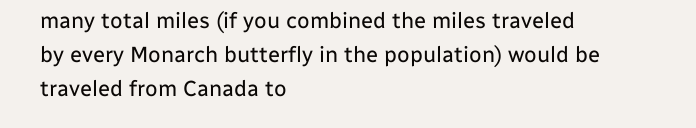many total miles (if you combined the miles traveled by every Monarch butterfly in the population) would be traveled from Canada to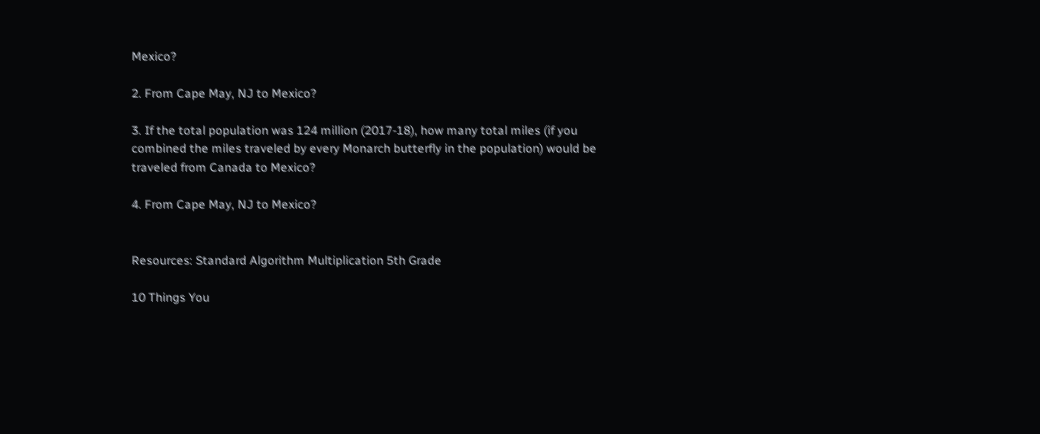Mexico?

2. From Cape May, NJ to Mexico?

3. If the total population was 124 million (2017-18), how many total miles (if you combined the miles traveled by every Monarch butterfly in the population) would be traveled from Canada to Mexico?

4. From Cape May, NJ to Mexico?


Resources: Standard Algorithm Multiplication 5th Grade

10 Things You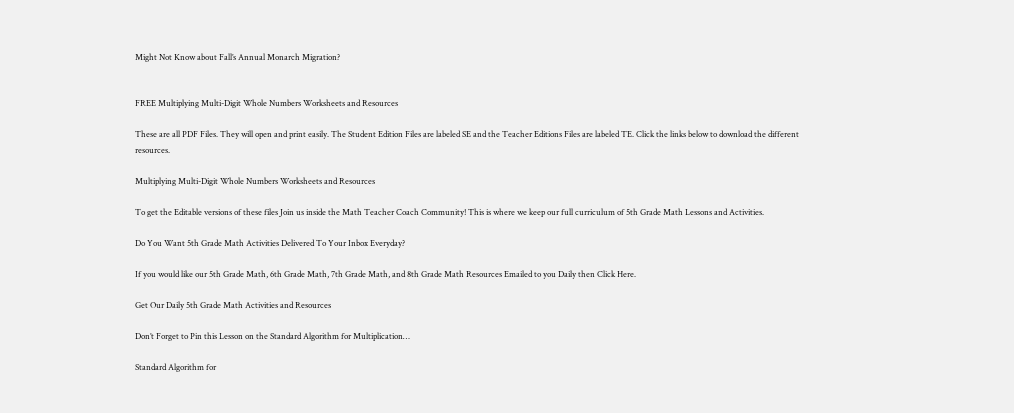Might Not Know about Fall’s Annual Monarch Migration?


FREE Multiplying Multi-Digit Whole Numbers Worksheets and Resources

These are all PDF Files. They will open and print easily. The Student Edition Files are labeled SE and the Teacher Editions Files are labeled TE. Click the links below to download the different resources.

Multiplying Multi-Digit Whole Numbers Worksheets and Resources

To get the Editable versions of these files Join us inside the Math Teacher Coach Community! This is where we keep our full curriculum of 5th Grade Math Lessons and Activities.

Do You Want 5th Grade Math Activities Delivered To Your Inbox Everyday?

If you would like our 5th Grade Math, 6th Grade Math, 7th Grade Math, and 8th Grade Math Resources Emailed to you Daily then Click Here.

Get Our Daily 5th Grade Math Activities and Resources

Don’t Forget to Pin this Lesson on the Standard Algorithm for Multiplication…

Standard Algorithm for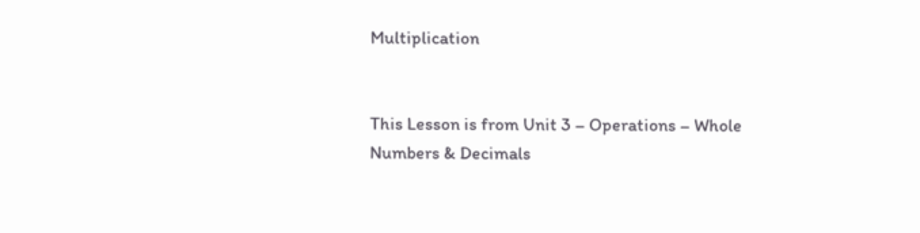Multiplication


This Lesson is from Unit 3 – Operations – Whole Numbers & Decimals